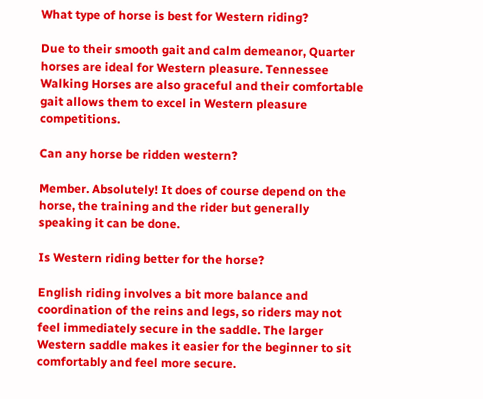What type of horse is best for Western riding?

Due to their smooth gait and calm demeanor, Quarter horses are ideal for Western pleasure. Tennessee Walking Horses are also graceful and their comfortable gait allows them to excel in Western pleasure competitions.

Can any horse be ridden western?

Member. Absolutely! It does of course depend on the horse, the training and the rider but generally speaking it can be done.

Is Western riding better for the horse?

English riding involves a bit more balance and coordination of the reins and legs, so riders may not feel immediately secure in the saddle. The larger Western saddle makes it easier for the beginner to sit comfortably and feel more secure.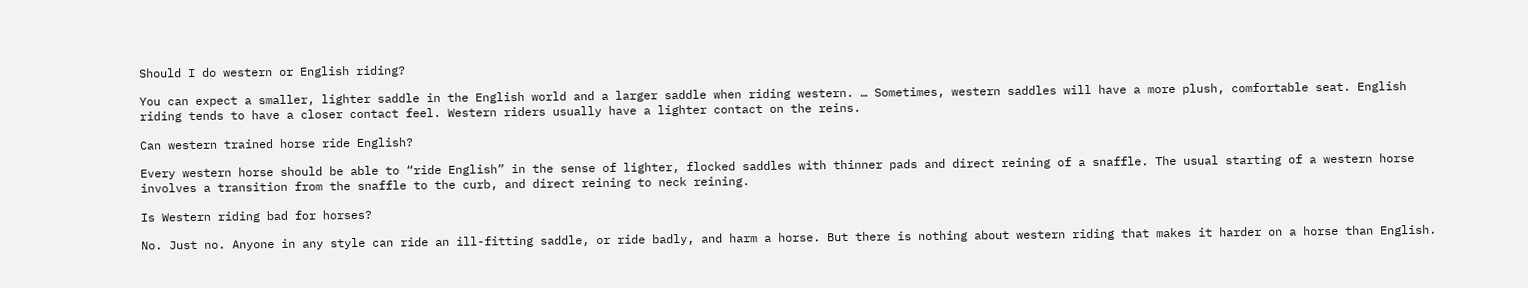Should I do western or English riding?

You can expect a smaller, lighter saddle in the English world and a larger saddle when riding western. … Sometimes, western saddles will have a more plush, comfortable seat. English riding tends to have a closer contact feel. Western riders usually have a lighter contact on the reins.

Can western trained horse ride English?

Every western horse should be able to “ride English” in the sense of lighter, flocked saddles with thinner pads and direct reining of a snaffle. The usual starting of a western horse involves a transition from the snaffle to the curb, and direct reining to neck reining.

Is Western riding bad for horses?

No. Just no. Anyone in any style can ride an ill-fitting saddle, or ride badly, and harm a horse. But there is nothing about western riding that makes it harder on a horse than English.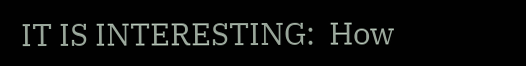IT IS INTERESTING:  How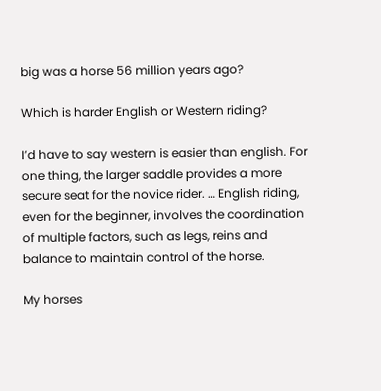big was a horse 56 million years ago?

Which is harder English or Western riding?

I’d have to say western is easier than english. For one thing, the larger saddle provides a more secure seat for the novice rider. … English riding, even for the beginner, involves the coordination of multiple factors, such as legs, reins and balance to maintain control of the horse.

My horses